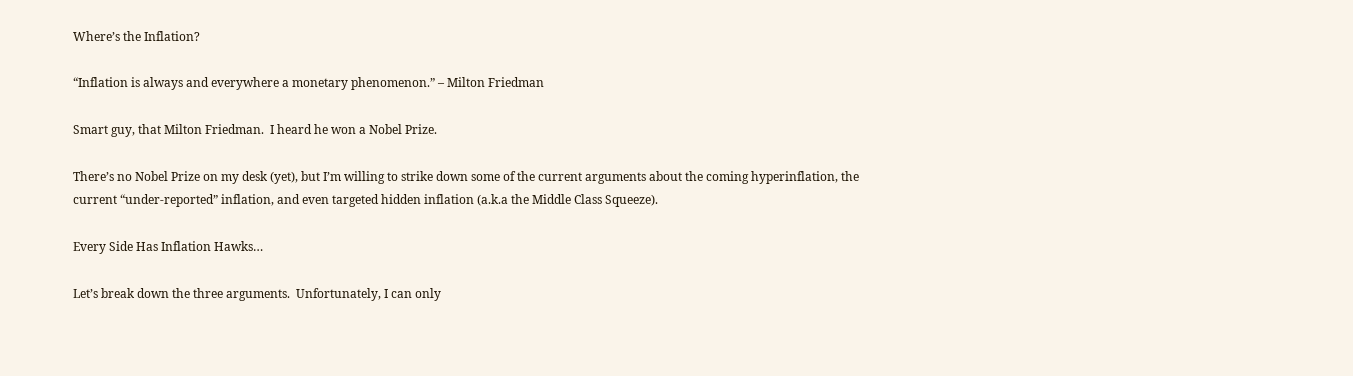Where’s the Inflation?

“Inflation is always and everywhere a monetary phenomenon.” – Milton Friedman

Smart guy, that Milton Friedman.  I heard he won a Nobel Prize.

There’s no Nobel Prize on my desk (yet), but I’m willing to strike down some of the current arguments about the coming hyperinflation, the current “under-reported” inflation, and even targeted hidden inflation (a.k.a the Middle Class Squeeze).

Every Side Has Inflation Hawks…

Let’s break down the three arguments.  Unfortunately, I can only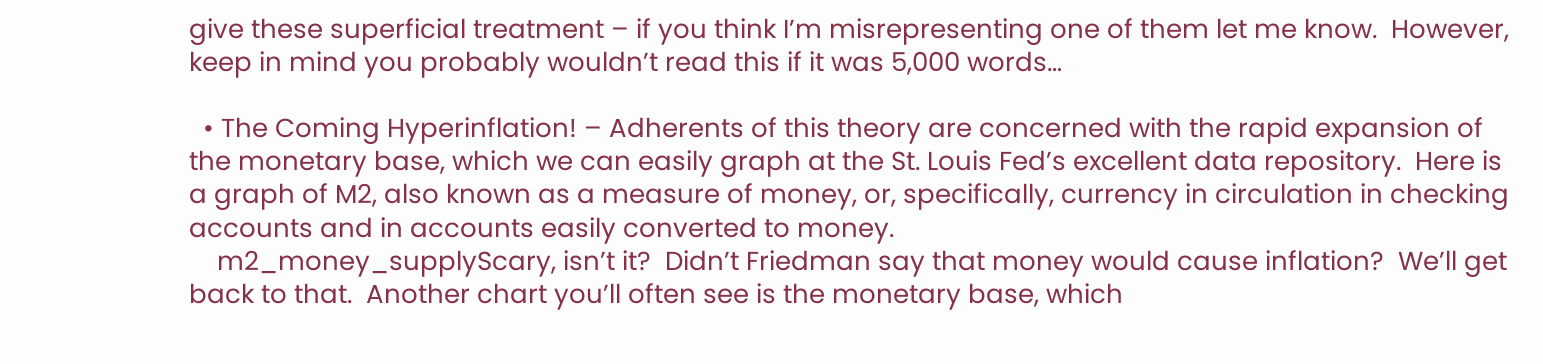give these superficial treatment – if you think I’m misrepresenting one of them let me know.  However, keep in mind you probably wouldn’t read this if it was 5,000 words…

  • The Coming Hyperinflation! – Adherents of this theory are concerned with the rapid expansion of the monetary base, which we can easily graph at the St. Louis Fed’s excellent data repository.  Here is a graph of M2, also known as a measure of money, or, specifically, currency in circulation in checking accounts and in accounts easily converted to money.
    m2_money_supplyScary, isn’t it?  Didn’t Friedman say that money would cause inflation?  We’ll get back to that.  Another chart you’ll often see is the monetary base, which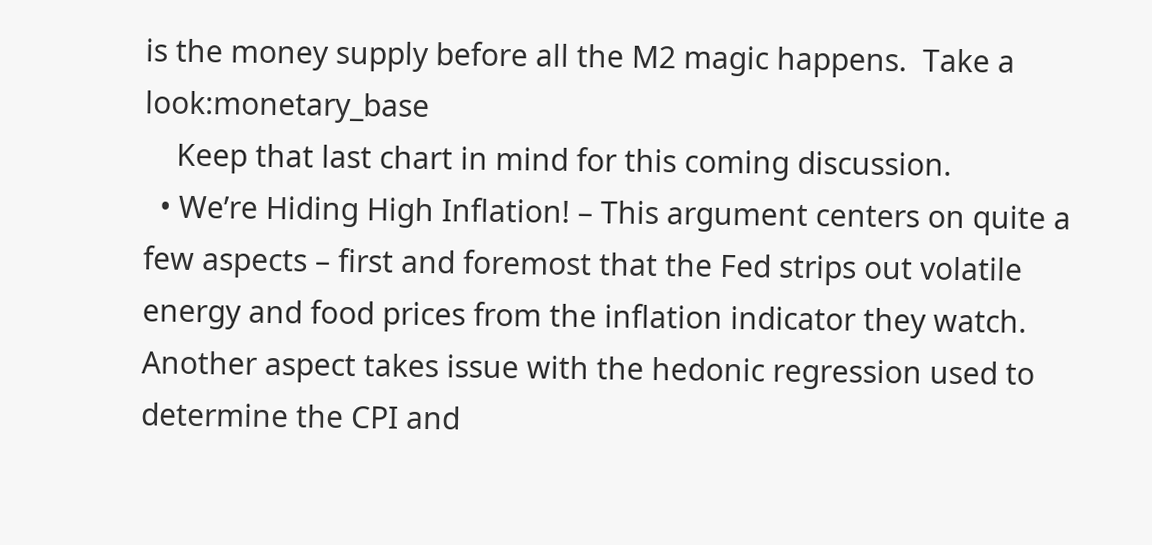is the money supply before all the M2 magic happens.  Take a look:monetary_base
    Keep that last chart in mind for this coming discussion.
  • We’re Hiding High Inflation! – This argument centers on quite a few aspects – first and foremost that the Fed strips out volatile energy and food prices from the inflation indicator they watch.  Another aspect takes issue with the hedonic regression used to determine the CPI and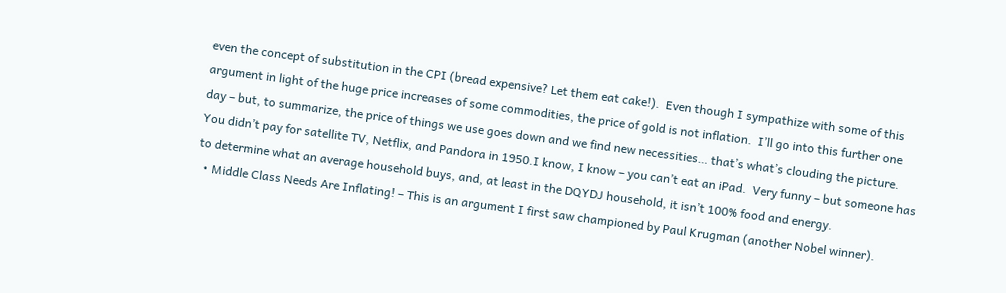even the concept of substitution in the CPI (bread expensive? Let them eat cake!).  Even though I sympathize with some of this argument in light of the huge price increases of some commodities, the price of gold is not inflation.  I’ll go into this further one day – but, to summarize, the price of things we use goes down and we find new necessities… that’s what’s clouding the picture.  You didn’t pay for satellite TV, Netflix, and Pandora in 1950.I know, I know – you can’t eat an iPad.  Very funny – but someone has to determine what an average household buys, and, at least in the DQYDJ household, it isn’t 100% food and energy.
  • Middle Class Needs Are Inflating! – This is an argument I first saw championed by Paul Krugman (another Nobel winner).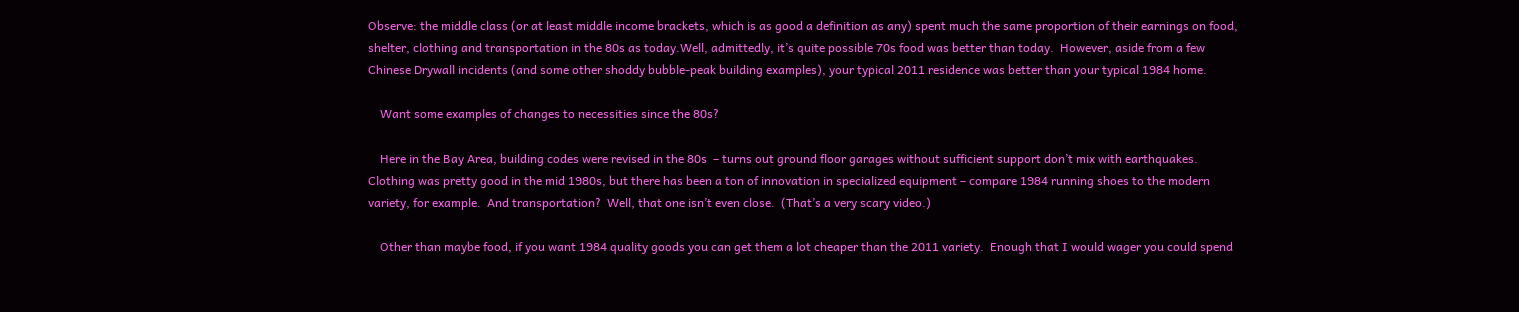Observe: the middle class (or at least middle income brackets, which is as good a definition as any) spent much the same proportion of their earnings on food, shelter, clothing and transportation in the 80s as today.Well, admittedly, it’s quite possible 70s food was better than today.  However, aside from a few Chinese Drywall incidents (and some other shoddy bubble-peak building examples), your typical 2011 residence was better than your typical 1984 home.

    Want some examples of changes to necessities since the 80s?

    Here in the Bay Area, building codes were revised in the 80s  – turns out ground floor garages without sufficient support don’t mix with earthquakes.  Clothing was pretty good in the mid 1980s, but there has been a ton of innovation in specialized equipment – compare 1984 running shoes to the modern variety, for example.  And transportation?  Well, that one isn’t even close.  (That’s a very scary video.)

    Other than maybe food, if you want 1984 quality goods you can get them a lot cheaper than the 2011 variety.  Enough that I would wager you could spend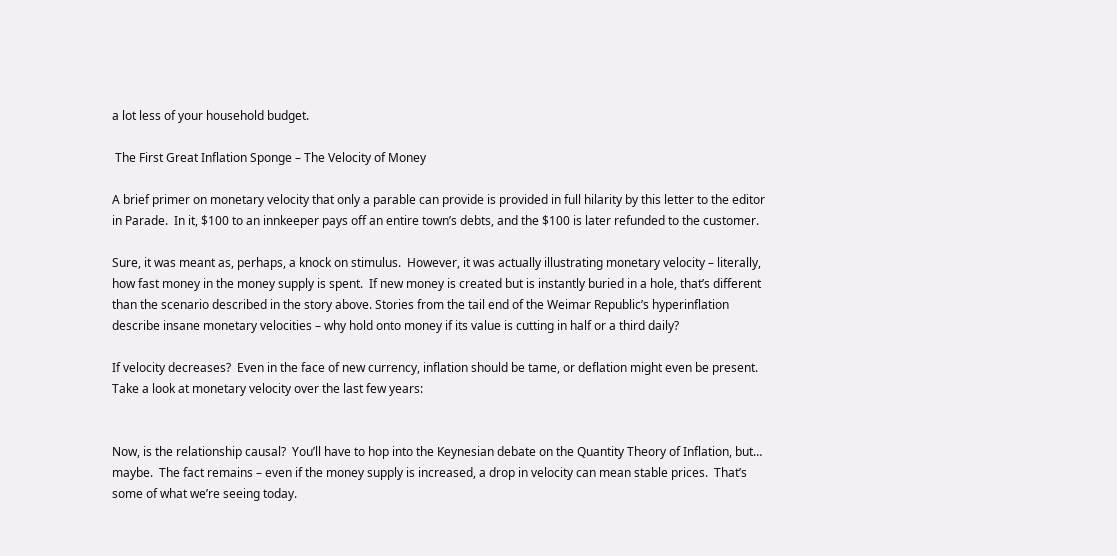a lot less of your household budget.

 The First Great Inflation Sponge – The Velocity of Money

A brief primer on monetary velocity that only a parable can provide is provided in full hilarity by this letter to the editor in Parade.  In it, $100 to an innkeeper pays off an entire town’s debts, and the $100 is later refunded to the customer.

Sure, it was meant as, perhaps, a knock on stimulus.  However, it was actually illustrating monetary velocity – literally, how fast money in the money supply is spent.  If new money is created but is instantly buried in a hole, that’s different than the scenario described in the story above. Stories from the tail end of the Weimar Republic’s hyperinflation describe insane monetary velocities – why hold onto money if its value is cutting in half or a third daily?

If velocity decreases?  Even in the face of new currency, inflation should be tame, or deflation might even be present.  Take a look at monetary velocity over the last few years:


Now, is the relationship causal?  You’ll have to hop into the Keynesian debate on the Quantity Theory of Inflation, but… maybe.  The fact remains – even if the money supply is increased, a drop in velocity can mean stable prices.  That’s some of what we’re seeing today.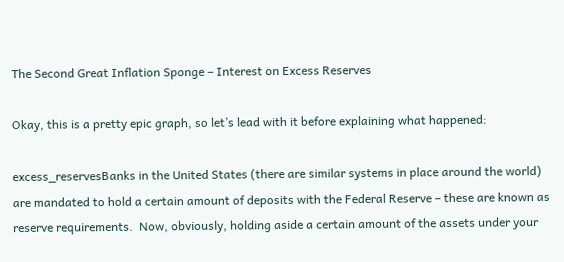The Second Great Inflation Sponge – Interest on Excess Reserves

Okay, this is a pretty epic graph, so let’s lead with it before explaining what happened:

excess_reservesBanks in the United States (there are similar systems in place around the world) are mandated to hold a certain amount of deposits with the Federal Reserve – these are known as reserve requirements.  Now, obviously, holding aside a certain amount of the assets under your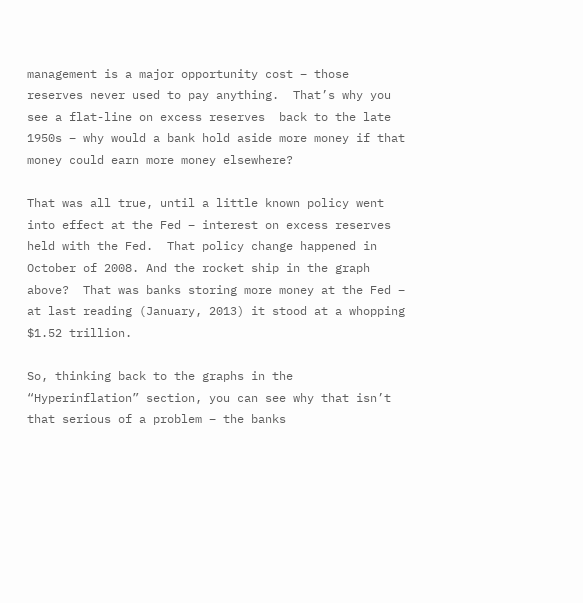management is a major opportunity cost – those reserves never used to pay anything.  That’s why you see a flat-line on excess reserves  back to the late 1950s – why would a bank hold aside more money if that money could earn more money elsewhere?

That was all true, until a little known policy went into effect at the Fed – interest on excess reserves held with the Fed.  That policy change happened in October of 2008. And the rocket ship in the graph above?  That was banks storing more money at the Fed – at last reading (January, 2013) it stood at a whopping $1.52 trillion.

So, thinking back to the graphs in the “Hyperinflation” section, you can see why that isn’t that serious of a problem – the banks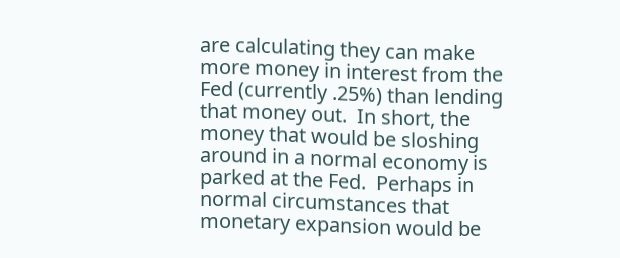are calculating they can make more money in interest from the Fed (currently .25%) than lending that money out.  In short, the money that would be sloshing around in a normal economy is parked at the Fed.  Perhaps in normal circumstances that monetary expansion would be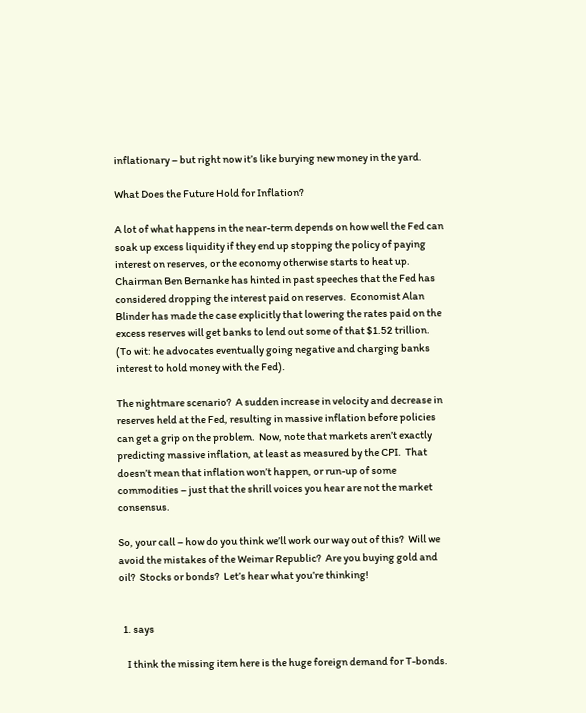inflationary – but right now it’s like burying new money in the yard.

What Does the Future Hold for Inflation?

A lot of what happens in the near-term depends on how well the Fed can soak up excess liquidity if they end up stopping the policy of paying interest on reserves, or the economy otherwise starts to heat up.  Chairman Ben Bernanke has hinted in past speeches that the Fed has considered dropping the interest paid on reserves.  Economist Alan Blinder has made the case explicitly that lowering the rates paid on the excess reserves will get banks to lend out some of that $1.52 trillion.  (To wit: he advocates eventually going negative and charging banks interest to hold money with the Fed).

The nightmare scenario?  A sudden increase in velocity and decrease in reserves held at the Fed, resulting in massive inflation before policies can get a grip on the problem.  Now, note that markets aren’t exactly predicting massive inflation, at least as measured by the CPI.  That doesn’t mean that inflation won’t happen, or run-up of some commodities – just that the shrill voices you hear are not the market consensus.

So, your call – how do you think we’ll work our way out of this?  Will we avoid the mistakes of the Weimar Republic?  Are you buying gold and oil?  Stocks or bonds?  Let’s hear what you’re thinking!


  1. says

    I think the missing item here is the huge foreign demand for T-bonds.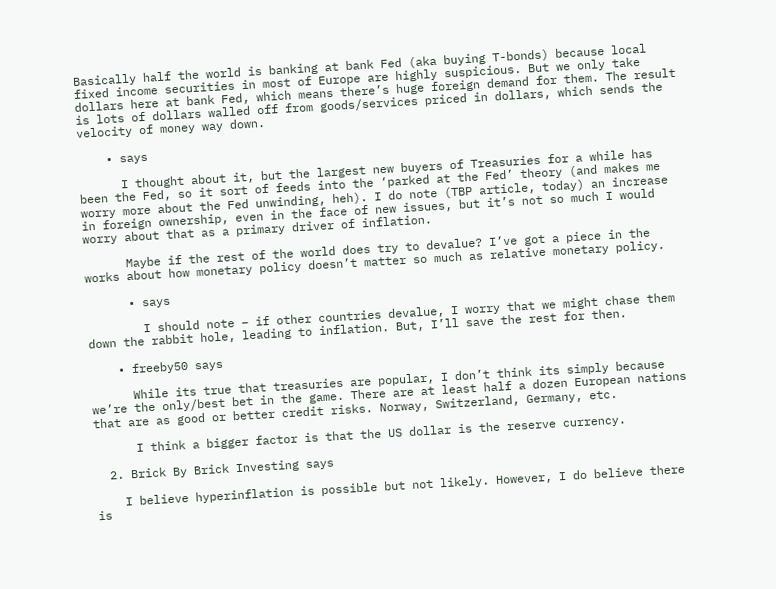Basically half the world is banking at bank Fed (aka buying T-bonds) because local fixed income securities in most of Europe are highly suspicious. But we only take dollars here at bank Fed, which means there’s huge foreign demand for them. The result is lots of dollars walled off from goods/services priced in dollars, which sends the velocity of money way down.

    • says

      I thought about it, but the largest new buyers of Treasuries for a while has been the Fed, so it sort of feeds into the ‘parked at the Fed’ theory (and makes me worry more about the Fed unwinding, heh). I do note (TBP article, today) an increase in foreign ownership, even in the face of new issues, but it’s not so much I would worry about that as a primary driver of inflation.

      Maybe if the rest of the world does try to devalue? I’ve got a piece in the works about how monetary policy doesn’t matter so much as relative monetary policy.

      • says

        I should note – if other countries devalue, I worry that we might chase them down the rabbit hole, leading to inflation. But, I’ll save the rest for then.

    • freeby50 says

      While its true that treasuries are popular, I don’t think its simply because we’re the only/best bet in the game. There are at least half a dozen European nations that are as good or better credit risks. Norway, Switzerland, Germany, etc.

      I think a bigger factor is that the US dollar is the reserve currency.

  2. Brick By Brick Investing says

    I believe hyperinflation is possible but not likely. However, I do believe there is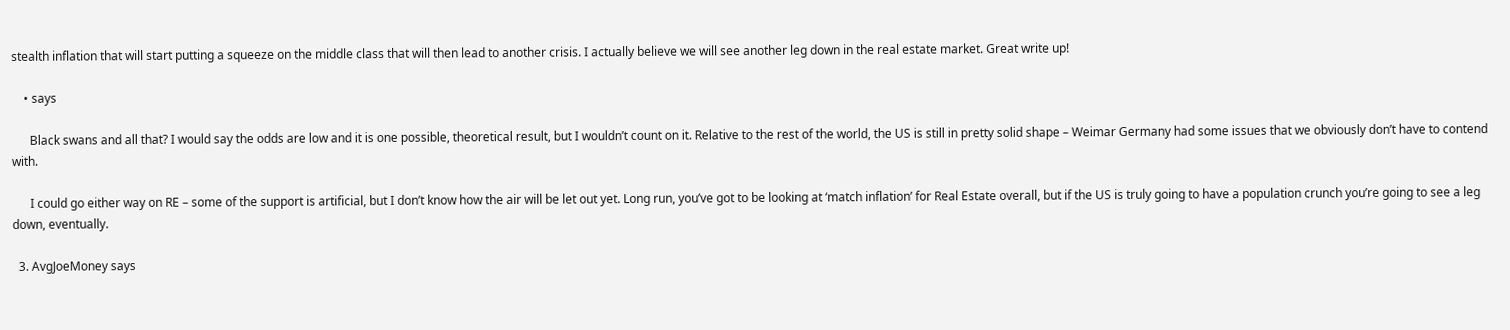stealth inflation that will start putting a squeeze on the middle class that will then lead to another crisis. I actually believe we will see another leg down in the real estate market. Great write up!

    • says

      Black swans and all that? I would say the odds are low and it is one possible, theoretical result, but I wouldn’t count on it. Relative to the rest of the world, the US is still in pretty solid shape – Weimar Germany had some issues that we obviously don’t have to contend with.

      I could go either way on RE – some of the support is artificial, but I don’t know how the air will be let out yet. Long run, you’ve got to be looking at ‘match inflation’ for Real Estate overall, but if the US is truly going to have a population crunch you’re going to see a leg down, eventually.

  3. AvgJoeMoney says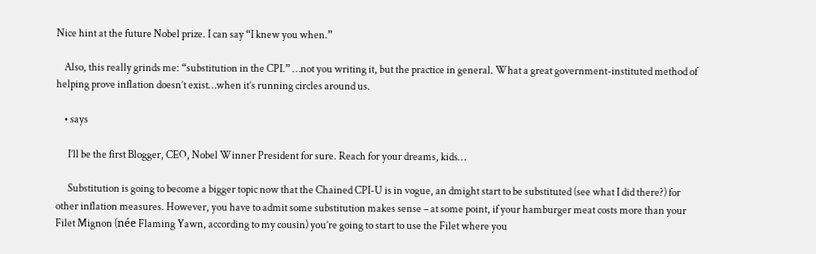Nice hint at the future Nobel prize. I can say “I knew you when.”

    Also, this really grinds me: “substitution in the CPI.” …not you writing it, but the practice in general. What a great government-instituted method of helping prove inflation doesn’t exist…when it’s running circles around us.

    • says

      I’ll be the first Blogger, CEO, Nobel Winner President for sure. Reach for your dreams, kids…

      Substitution is going to become a bigger topic now that the Chained CPI-U is in vogue, an dmight start to be substituted (see what I did there?) for other inflation measures. However, you have to admit some substitution makes sense – at some point, if your hamburger meat costs more than your Filet Mignon (née Flaming Yawn, according to my cousin) you’re going to start to use the Filet where you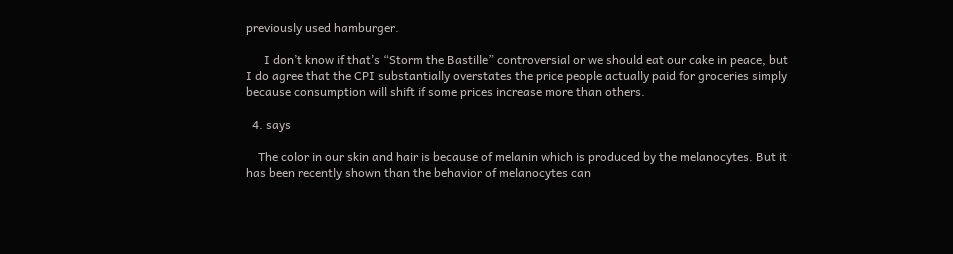previously used hamburger.

      I don’t know if that’s “Storm the Bastille” controversial or we should eat our cake in peace, but I do agree that the CPI substantially overstates the price people actually paid for groceries simply because consumption will shift if some prices increase more than others.

  4. says

    The color in our skin and hair is because of melanin which is produced by the melanocytes. But it has been recently shown than the behavior of melanocytes can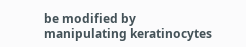be modified by manipulating keratinocytes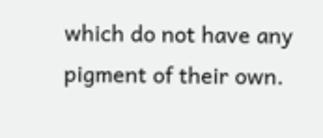which do not have any pigment of their own.